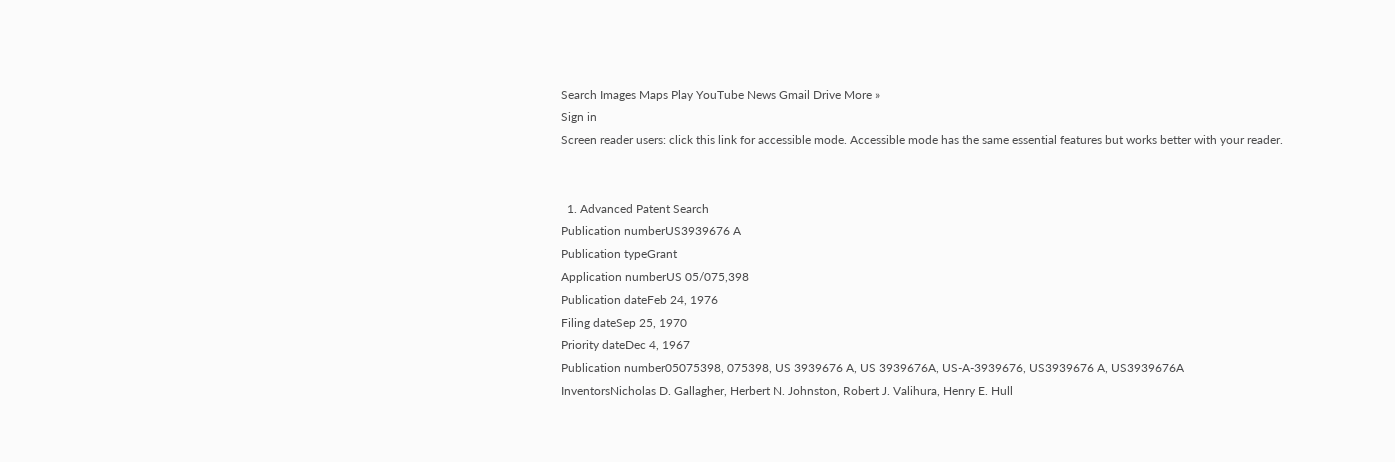Search Images Maps Play YouTube News Gmail Drive More »
Sign in
Screen reader users: click this link for accessible mode. Accessible mode has the same essential features but works better with your reader.


  1. Advanced Patent Search
Publication numberUS3939676 A
Publication typeGrant
Application numberUS 05/075,398
Publication dateFeb 24, 1976
Filing dateSep 25, 1970
Priority dateDec 4, 1967
Publication number05075398, 075398, US 3939676 A, US 3939676A, US-A-3939676, US3939676 A, US3939676A
InventorsNicholas D. Gallagher, Herbert N. Johnston, Robert J. Valihura, Henry E. Hull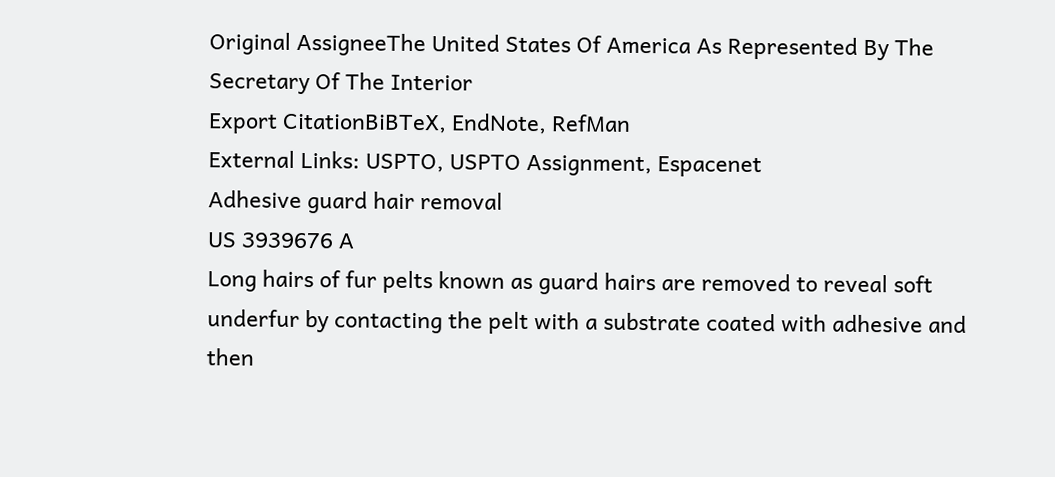Original AssigneeThe United States Of America As Represented By The Secretary Of The Interior
Export CitationBiBTeX, EndNote, RefMan
External Links: USPTO, USPTO Assignment, Espacenet
Adhesive guard hair removal
US 3939676 A
Long hairs of fur pelts known as guard hairs are removed to reveal soft underfur by contacting the pelt with a substrate coated with adhesive and then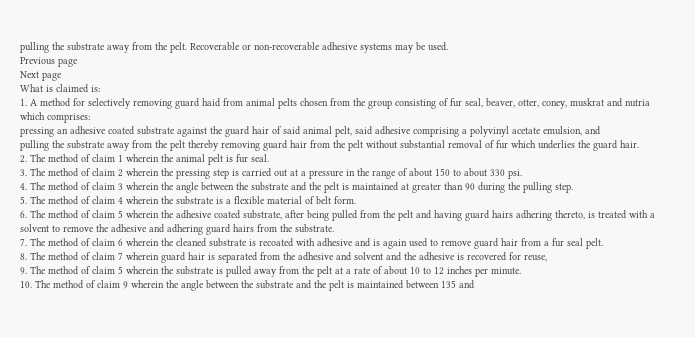pulling the substrate away from the pelt. Recoverable or non-recoverable adhesive systems may be used.
Previous page
Next page
What is claimed is:
1. A method for selectively removing guard haid from animal pelts chosen from the group consisting of fur seal, beaver, otter, coney, muskrat and nutria which comprises:
pressing an adhesive coated substrate against the guard hair of said animal pelt, said adhesive comprising a polyvinyl acetate emulsion, and
pulling the substrate away from the pelt thereby removing guard hair from the pelt without substantial removal of fur which underlies the guard hair.
2. The method of claim 1 wherein the animal pelt is fur seal.
3. The method of claim 2 wherein the pressing step is carried out at a pressure in the range of about 150 to about 330 psi.
4. The method of claim 3 wherein the angle between the substrate and the pelt is maintained at greater than 90 during the pulling step.
5. The method of claim 4 wherein the substrate is a flexible material of belt form.
6. The method of claim 5 wherein the adhesive coated substrate, after being pulled from the pelt and having guard hairs adhering thereto, is treated with a solvent to remove the adhesive and adhering guard hairs from the substrate.
7. The method of claim 6 wherein the cleaned substrate is recoated with adhesive and is again used to remove guard hair from a fur seal pelt.
8. The method of claim 7 wherein guard hair is separated from the adhesive and solvent and the adhesive is recovered for reuse,
9. The method of claim 5 wherein the substrate is pulled away from the pelt at a rate of about 10 to 12 inches per minute.
10. The method of claim 9 wherein the angle between the substrate and the pelt is maintained between 135 and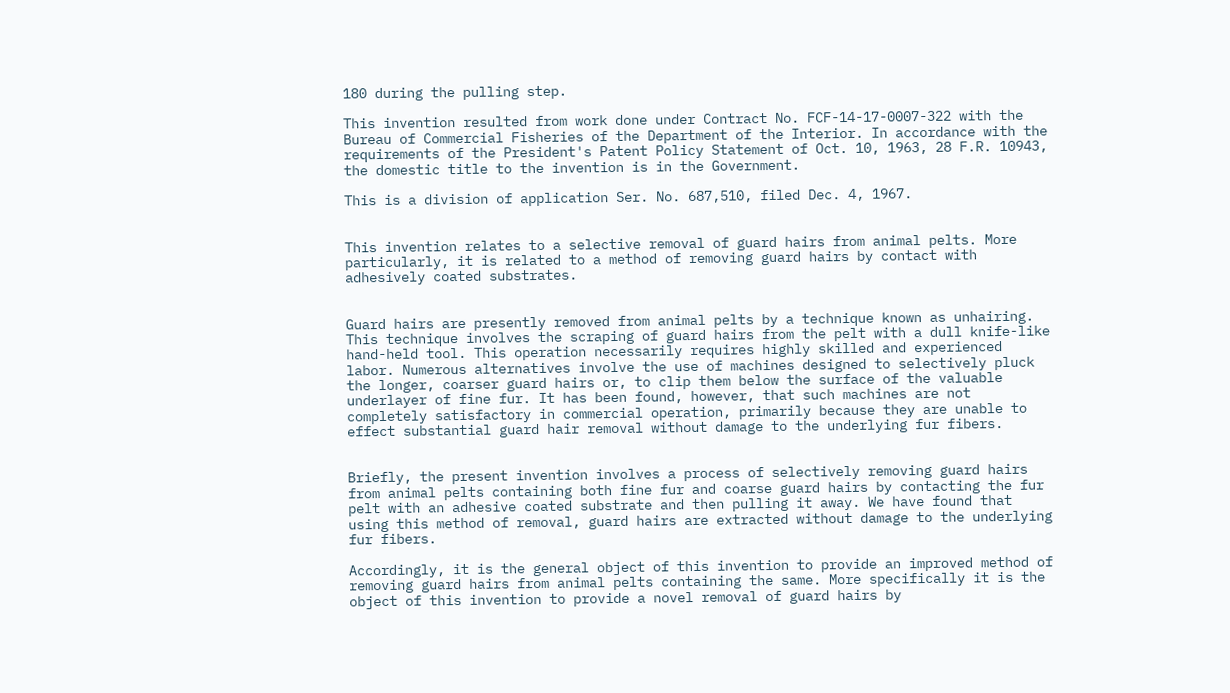180 during the pulling step.

This invention resulted from work done under Contract No. FCF-14-17-0007-322 with the Bureau of Commercial Fisheries of the Department of the Interior. In accordance with the requirements of the President's Patent Policy Statement of Oct. 10, 1963, 28 F.R. 10943, the domestic title to the invention is in the Government.

This is a division of application Ser. No. 687,510, filed Dec. 4, 1967.


This invention relates to a selective removal of guard hairs from animal pelts. More particularly, it is related to a method of removing guard hairs by contact with adhesively coated substrates.


Guard hairs are presently removed from animal pelts by a technique known as unhairing. This technique involves the scraping of guard hairs from the pelt with a dull knife-like hand-held tool. This operation necessarily requires highly skilled and experienced labor. Numerous alternatives involve the use of machines designed to selectively pluck the longer, coarser guard hairs or, to clip them below the surface of the valuable underlayer of fine fur. It has been found, however, that such machines are not completely satisfactory in commercial operation, primarily because they are unable to effect substantial guard hair removal without damage to the underlying fur fibers.


Briefly, the present invention involves a process of selectively removing guard hairs from animal pelts containing both fine fur and coarse guard hairs by contacting the fur pelt with an adhesive coated substrate and then pulling it away. We have found that using this method of removal, guard hairs are extracted without damage to the underlying fur fibers.

Accordingly, it is the general object of this invention to provide an improved method of removing guard hairs from animal pelts containing the same. More specifically it is the object of this invention to provide a novel removal of guard hairs by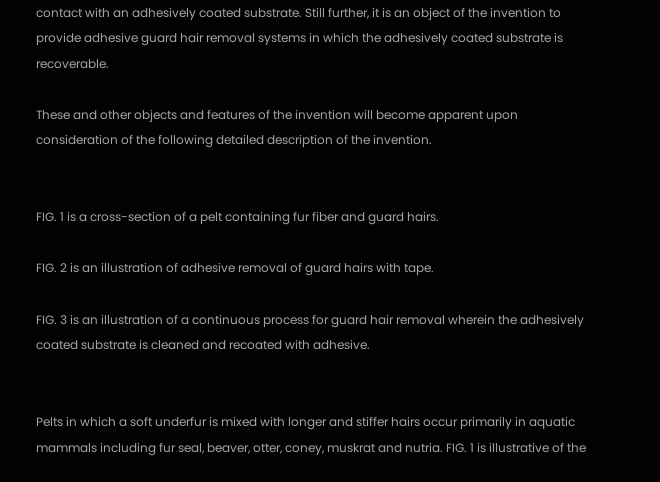contact with an adhesively coated substrate. Still further, it is an object of the invention to provide adhesive guard hair removal systems in which the adhesively coated substrate is recoverable.

These and other objects and features of the invention will become apparent upon consideration of the following detailed description of the invention.


FIG. 1 is a cross-section of a pelt containing fur fiber and guard hairs.

FIG. 2 is an illustration of adhesive removal of guard hairs with tape.

FIG. 3 is an illustration of a continuous process for guard hair removal wherein the adhesively coated substrate is cleaned and recoated with adhesive.


Pelts in which a soft underfur is mixed with longer and stiffer hairs occur primarily in aquatic mammals including fur seal, beaver, otter, coney, muskrat and nutria. FIG. 1 is illustrative of the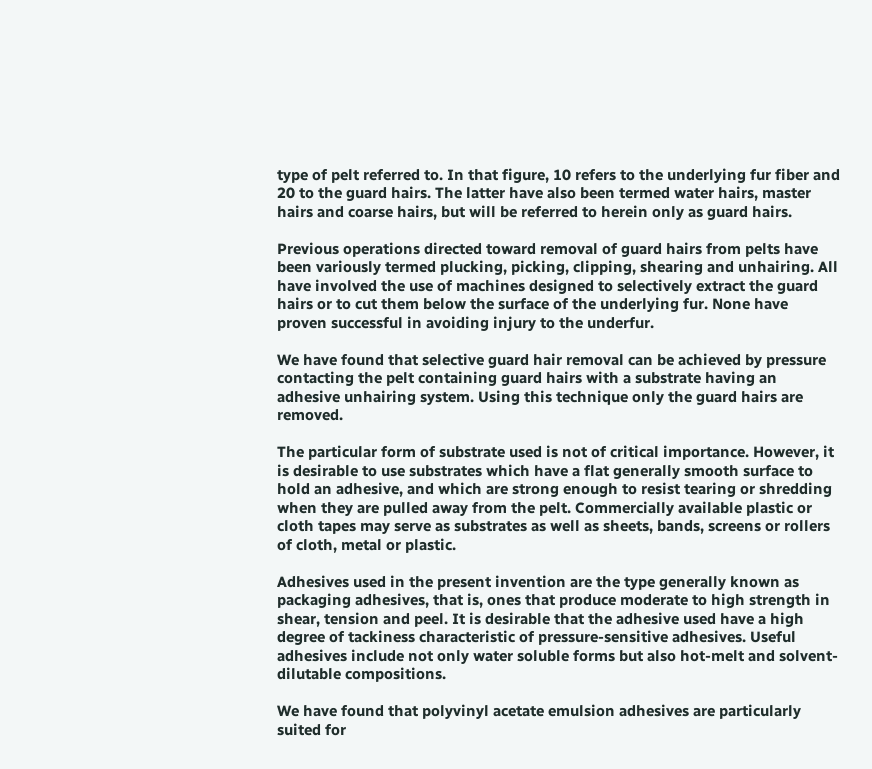type of pelt referred to. In that figure, 10 refers to the underlying fur fiber and 20 to the guard hairs. The latter have also been termed water hairs, master hairs and coarse hairs, but will be referred to herein only as guard hairs.

Previous operations directed toward removal of guard hairs from pelts have been variously termed plucking, picking, clipping, shearing and unhairing. All have involved the use of machines designed to selectively extract the guard hairs or to cut them below the surface of the underlying fur. None have proven successful in avoiding injury to the underfur.

We have found that selective guard hair removal can be achieved by pressure contacting the pelt containing guard hairs with a substrate having an adhesive unhairing system. Using this technique only the guard hairs are removed.

The particular form of substrate used is not of critical importance. However, it is desirable to use substrates which have a flat generally smooth surface to hold an adhesive, and which are strong enough to resist tearing or shredding when they are pulled away from the pelt. Commercially available plastic or cloth tapes may serve as substrates as well as sheets, bands, screens or rollers of cloth, metal or plastic.

Adhesives used in the present invention are the type generally known as packaging adhesives, that is, ones that produce moderate to high strength in shear, tension and peel. It is desirable that the adhesive used have a high degree of tackiness characteristic of pressure-sensitive adhesives. Useful adhesives include not only water soluble forms but also hot-melt and solvent-dilutable compositions.

We have found that polyvinyl acetate emulsion adhesives are particularly suited for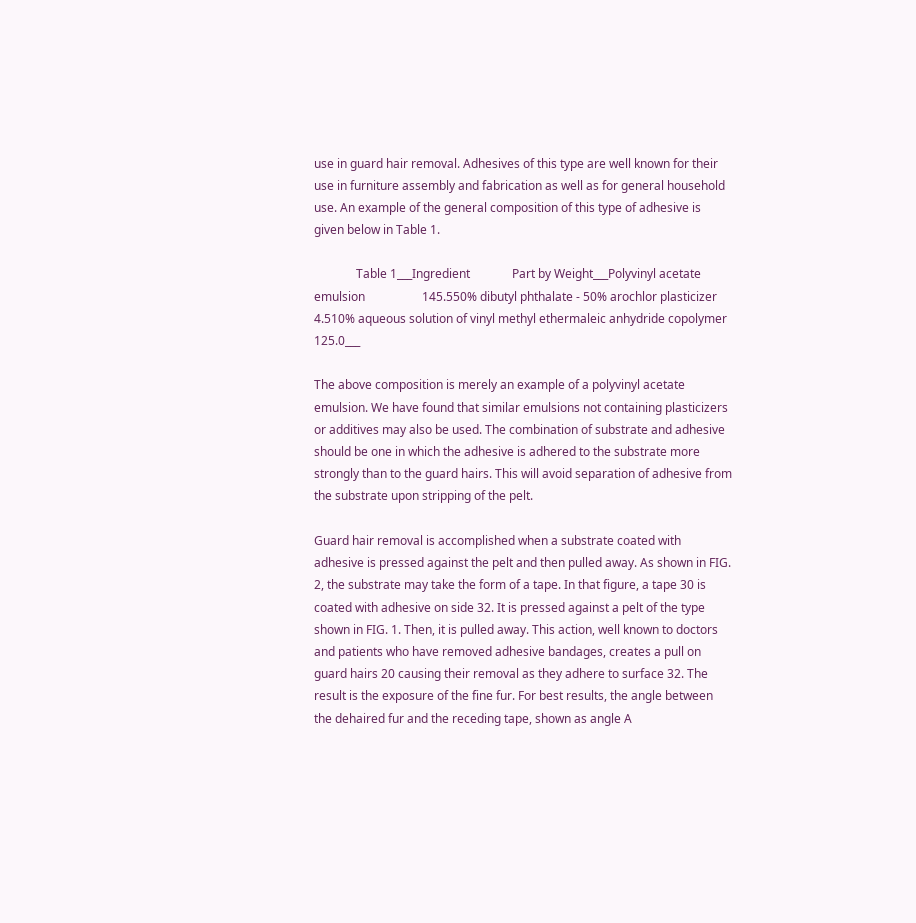use in guard hair removal. Adhesives of this type are well known for their use in furniture assembly and fabrication as well as for general household use. An example of the general composition of this type of adhesive is given below in Table 1.

              Table 1___Ingredient              Part by Weight___Polyvinyl acetate emulsion                   145.550% dibutyl phthalate - 50% arochlor plasticizer   4.510% aqueous solution of vinyl methyl ethermaleic anhydride copolymer                   125.0___

The above composition is merely an example of a polyvinyl acetate emulsion. We have found that similar emulsions not containing plasticizers or additives may also be used. The combination of substrate and adhesive should be one in which the adhesive is adhered to the substrate more strongly than to the guard hairs. This will avoid separation of adhesive from the substrate upon stripping of the pelt.

Guard hair removal is accomplished when a substrate coated with adhesive is pressed against the pelt and then pulled away. As shown in FIG. 2, the substrate may take the form of a tape. In that figure, a tape 30 is coated with adhesive on side 32. It is pressed against a pelt of the type shown in FIG. 1. Then, it is pulled away. This action, well known to doctors and patients who have removed adhesive bandages, creates a pull on guard hairs 20 causing their removal as they adhere to surface 32. The result is the exposure of the fine fur. For best results, the angle between the dehaired fur and the receding tape, shown as angle A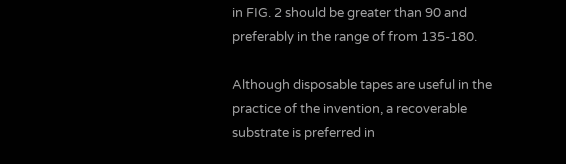in FIG. 2 should be greater than 90 and preferably in the range of from 135-180.

Although disposable tapes are useful in the practice of the invention, a recoverable substrate is preferred in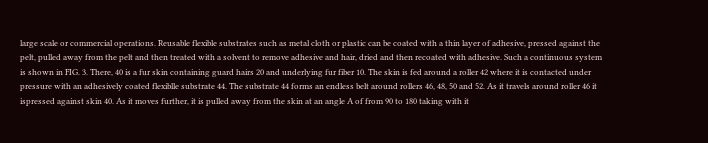large scale or commercial operations. Reusable flexible substrates such as metal cloth or plastic can be coated with a thin layer of adhesive, pressed against the pelt, pulled away from the pelt and then treated with a solvent to remove adhesive and hair, dried and then recoated with adhesive. Such a continuous system is shown in FIG. 3. There, 40 is a fur skin containing guard hairs 20 and underlying fur fiber 10. The skin is fed around a roller 42 where it is contacted under pressure with an adhesively coated flexiblle substrate 44. The substrate 44 forms an endless belt around rollers 46, 48, 50 and 52. As it travels around roller 46 it ispressed against skin 40. As it moves further, it is pulled away from the skin at an angle A of from 90 to 180 taking with it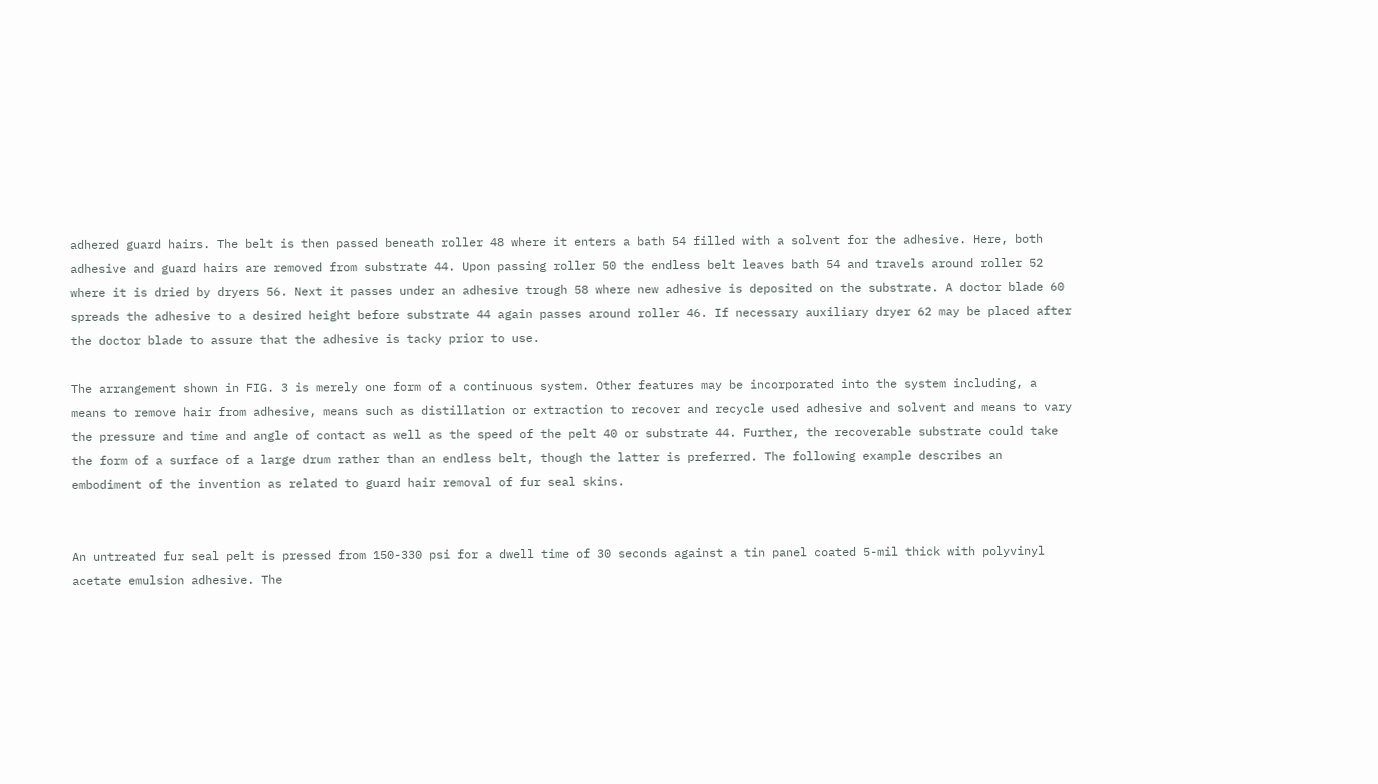adhered guard hairs. The belt is then passed beneath roller 48 where it enters a bath 54 filled with a solvent for the adhesive. Here, both adhesive and guard hairs are removed from substrate 44. Upon passing roller 50 the endless belt leaves bath 54 and travels around roller 52 where it is dried by dryers 56. Next it passes under an adhesive trough 58 where new adhesive is deposited on the substrate. A doctor blade 60 spreads the adhesive to a desired height before substrate 44 again passes around roller 46. If necessary auxiliary dryer 62 may be placed after the doctor blade to assure that the adhesive is tacky prior to use.

The arrangement shown in FIG. 3 is merely one form of a continuous system. Other features may be incorporated into the system including, a means to remove hair from adhesive, means such as distillation or extraction to recover and recycle used adhesive and solvent and means to vary the pressure and time and angle of contact as well as the speed of the pelt 40 or substrate 44. Further, the recoverable substrate could take the form of a surface of a large drum rather than an endless belt, though the latter is preferred. The following example describes an embodiment of the invention as related to guard hair removal of fur seal skins.


An untreated fur seal pelt is pressed from 150-330 psi for a dwell time of 30 seconds against a tin panel coated 5-mil thick with polyvinyl acetate emulsion adhesive. The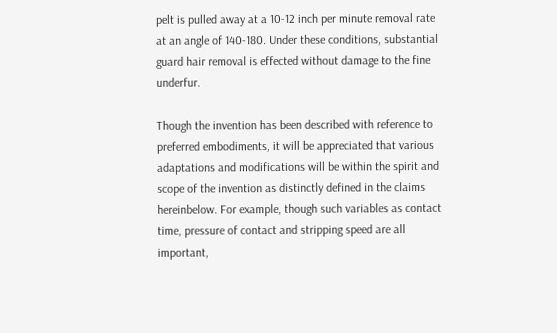pelt is pulled away at a 10-12 inch per minute removal rate at an angle of 140-180. Under these conditions, substantial guard hair removal is effected without damage to the fine underfur.

Though the invention has been described with reference to preferred embodiments, it will be appreciated that various adaptations and modifications will be within the spirit and scope of the invention as distinctly defined in the claims hereinbelow. For example, though such variables as contact time, pressure of contact and stripping speed are all important,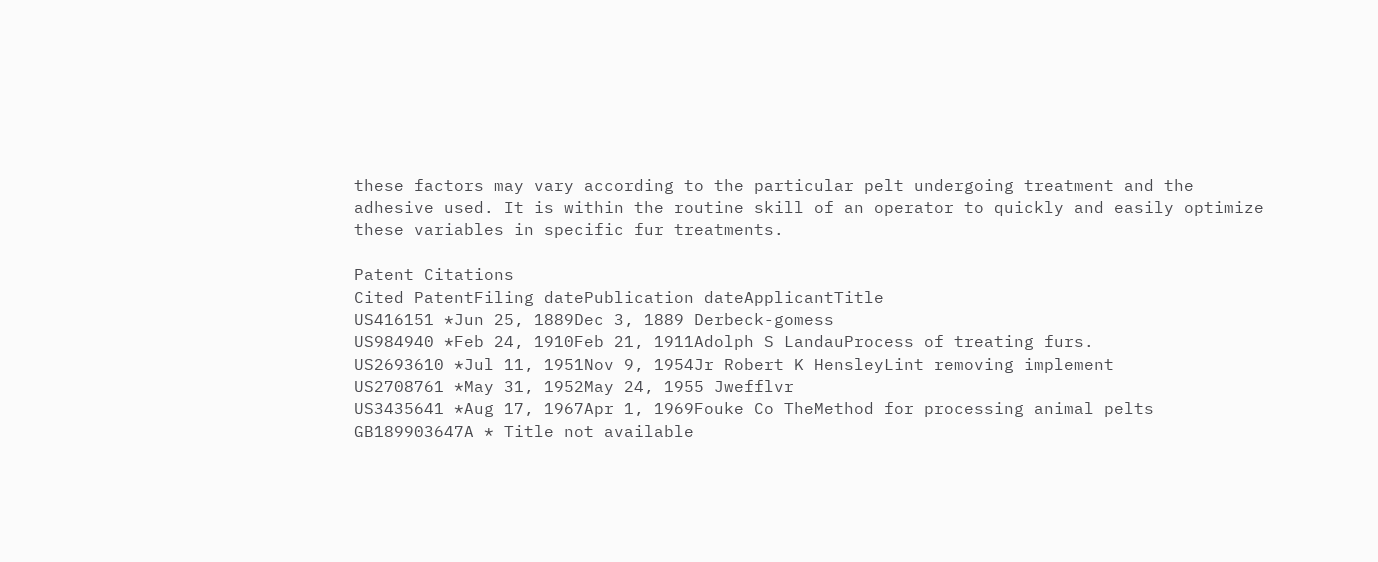these factors may vary according to the particular pelt undergoing treatment and the adhesive used. It is within the routine skill of an operator to quickly and easily optimize these variables in specific fur treatments.

Patent Citations
Cited PatentFiling datePublication dateApplicantTitle
US416151 *Jun 25, 1889Dec 3, 1889 Derbeck-gomess
US984940 *Feb 24, 1910Feb 21, 1911Adolph S LandauProcess of treating furs.
US2693610 *Jul 11, 1951Nov 9, 1954Jr Robert K HensleyLint removing implement
US2708761 *May 31, 1952May 24, 1955 Jwefflvr
US3435641 *Aug 17, 1967Apr 1, 1969Fouke Co TheMethod for processing animal pelts
GB189903647A * Title not available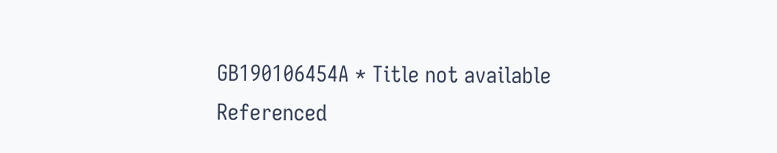GB190106454A * Title not available
Referenced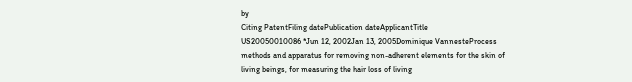by
Citing PatentFiling datePublication dateApplicantTitle
US20050010086 *Jun 12, 2002Jan 13, 2005Dominique VannesteProcess methods and apparatus for removing non-adherent elements for the skin of living beings, for measuring the hair loss of living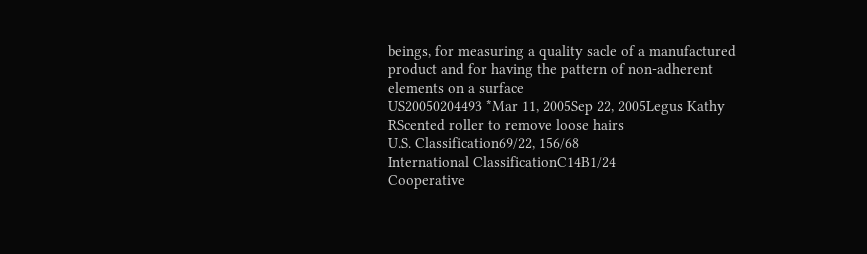beings, for measuring a quality sacle of a manufactured product and for having the pattern of non-adherent elements on a surface
US20050204493 *Mar 11, 2005Sep 22, 2005Legus Kathy RScented roller to remove loose hairs
U.S. Classification69/22, 156/68
International ClassificationC14B1/24
Cooperative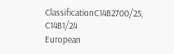ClassificationC14B2700/25, C14B1/24
European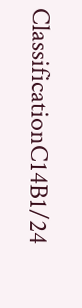ClassificationC14B1/24